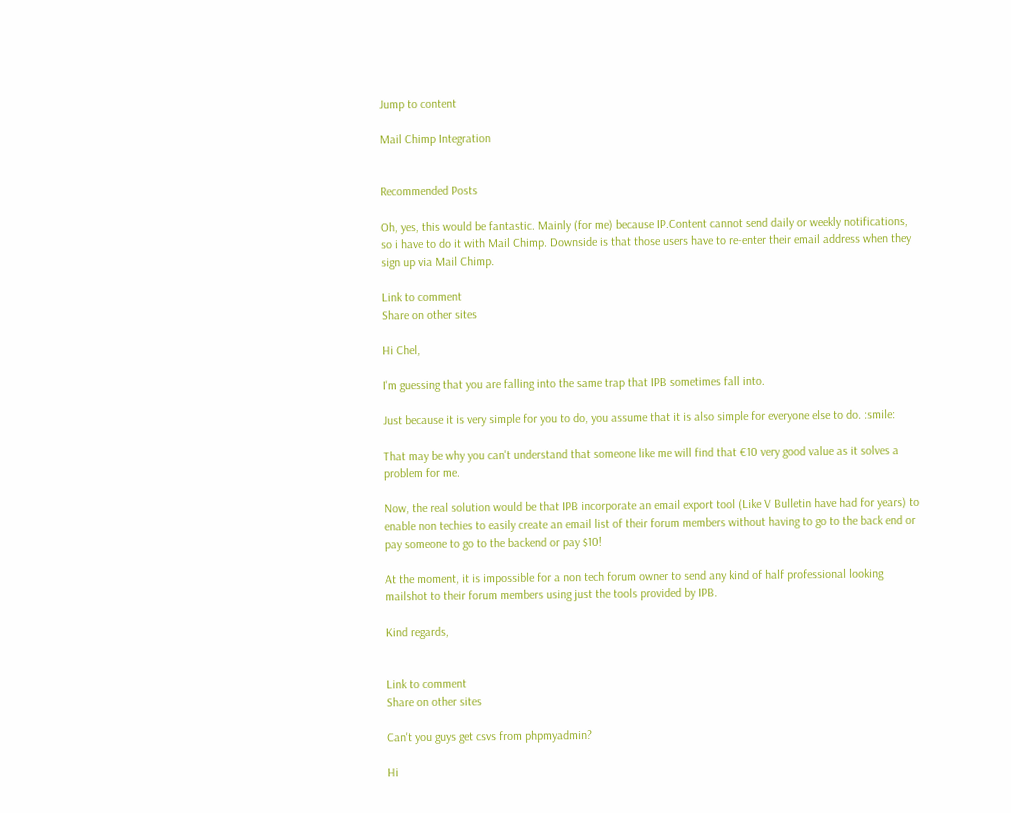Jump to content

Mail Chimp Integration


Recommended Posts

Oh, yes, this would be fantastic. Mainly (for me) because IP.Content cannot send daily or weekly notifications, so i have to do it with Mail Chimp. Downside is that those users have to re-enter their email address when they sign up via Mail Chimp.

Link to comment
Share on other sites

Hi Chel,

I'm guessing that you are falling into the same trap that IPB sometimes fall into.

Just because it is very simple for you to do, you assume that it is also simple for everyone else to do. :smile:

That may be why you can't understand that someone like me will find that €10 very good value as it solves a problem for me.

Now, the real solution would be that IPB incorporate an email export tool (Like V Bulletin have had for years) to enable non techies to easily create an email list of their forum members without having to go to the back end or pay someone to go to the backend or pay $10!

At the moment, it is impossible for a non tech forum owner to send any kind of half professional looking mailshot to their forum members using just the tools provided by IPB.

Kind regards,


Link to comment
Share on other sites

Can't you guys get csvs from phpmyadmin?

Hi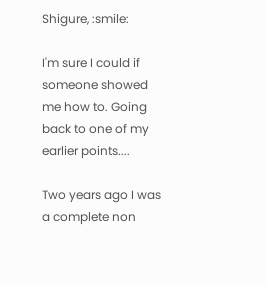Shigure, :smile:

I'm sure I could if someone showed me how to. Going back to one of my earlier points....

Two years ago I was a complete non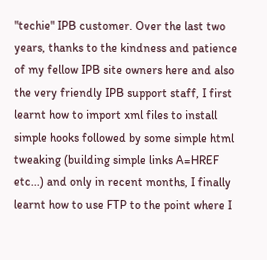"techie" IPB customer. Over the last two years, thanks to the kindness and patience of my fellow IPB site owners here and also the very friendly IPB support staff, I first learnt how to import xml files to install simple hooks followed by some simple html tweaking (building simple links A=HREF etc...) and only in recent months, I finally learnt how to use FTP to the point where I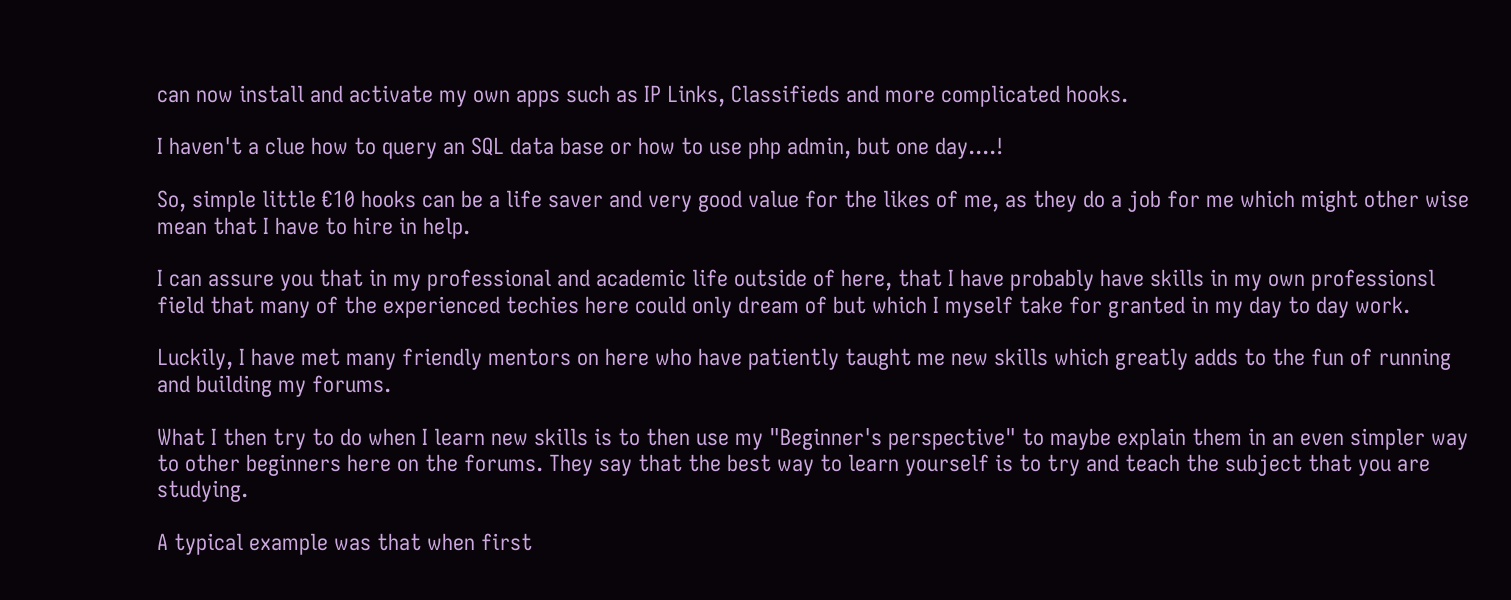can now install and activate my own apps such as IP Links, Classifieds and more complicated hooks.

I haven't a clue how to query an SQL data base or how to use php admin, but one day....!

So, simple little €10 hooks can be a life saver and very good value for the likes of me, as they do a job for me which might other wise mean that I have to hire in help.

I can assure you that in my professional and academic life outside of here, that I have probably have skills in my own professionsl field that many of the experienced techies here could only dream of but which I myself take for granted in my day to day work.

Luckily, I have met many friendly mentors on here who have patiently taught me new skills which greatly adds to the fun of running and building my forums.

What I then try to do when I learn new skills is to then use my "Beginner's perspective" to maybe explain them in an even simpler way to other beginners here on the forums. They say that the best way to learn yourself is to try and teach the subject that you are studying.

A typical example was that when first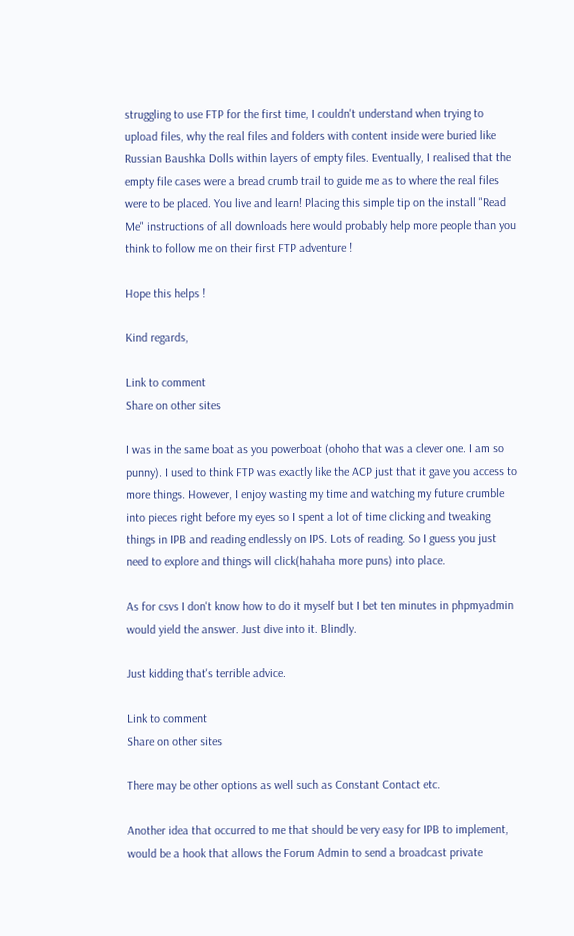struggling to use FTP for the first time, I couldn't understand when trying to upload files, why the real files and folders with content inside were buried like Russian Baushka Dolls within layers of empty files. Eventually, I realised that the empty file cases were a bread crumb trail to guide me as to where the real files were to be placed. You live and learn! Placing this simple tip on the install "Read Me" instructions of all downloads here would probably help more people than you think to follow me on their first FTP adventure !

Hope this helps !

Kind regards,

Link to comment
Share on other sites

I was in the same boat as you powerboat (ohoho that was a clever one. I am so punny). I used to think FTP was exactly like the ACP just that it gave you access to more things. However, I enjoy wasting my time and watching my future crumble into pieces right before my eyes so I spent a lot of time clicking and tweaking things in IPB and reading endlessly on IPS. Lots of reading. So I guess you just need to explore and things will click(hahaha more puns) into place.

As for csvs I don't know how to do it myself but I bet ten minutes in phpmyadmin would yield the answer. Just dive into it. Blindly.

Just kidding that's terrible advice.

Link to comment
Share on other sites

There may be other options as well such as Constant Contact etc.

Another idea that occurred to me that should be very easy for IPB to implement, would be a hook that allows the Forum Admin to send a broadcast private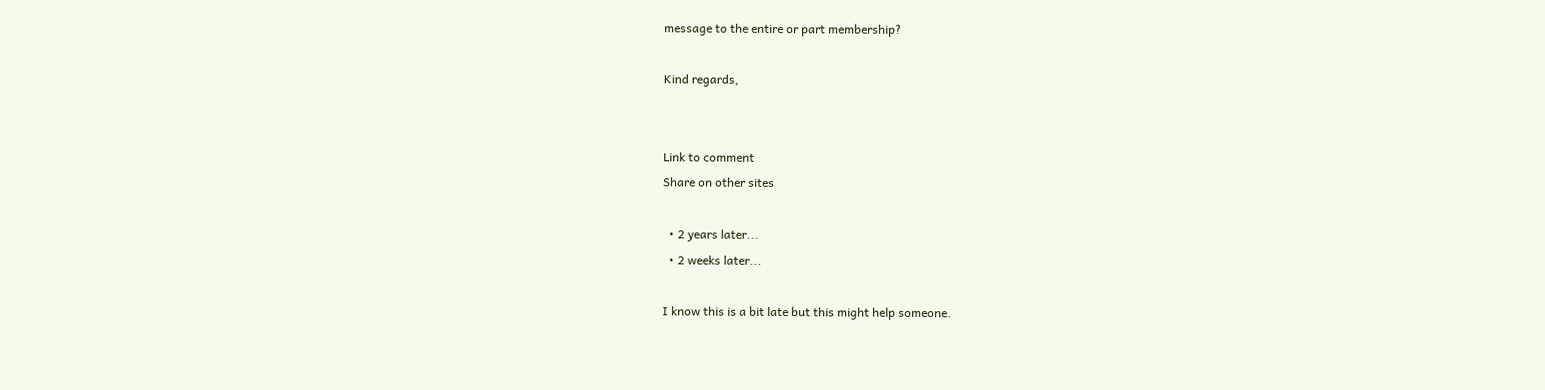message to the entire or part membership?

Kind regards,


Link to comment
Share on other sites

  • 2 years later...
  • 2 weeks later...

I know this is a bit late but this might help someone.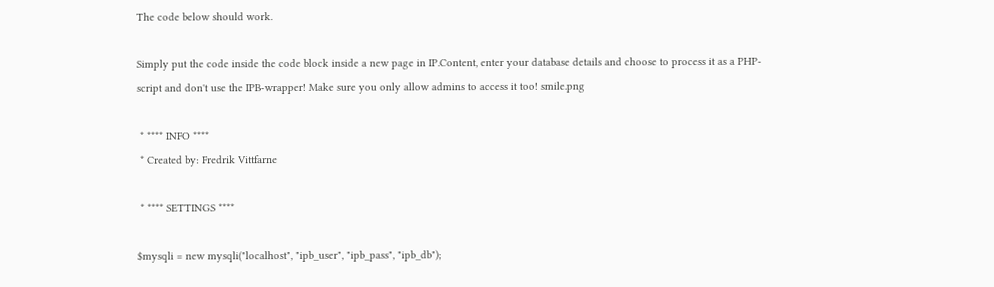The code below should work.

Simply put the code inside the code block inside a new page in IP.Content, enter your database details and choose to process it as a PHP-script and don't use the IPB-wrapper! Make sure you only allow admins to access it too! smile.png

 * **** INFO ****
 * Created by: Fredrik Vittfarne

 * **** SETTINGS ****

$mysqli = new mysqli("localhost", "ipb_user", "ipb_pass", "ipb_db");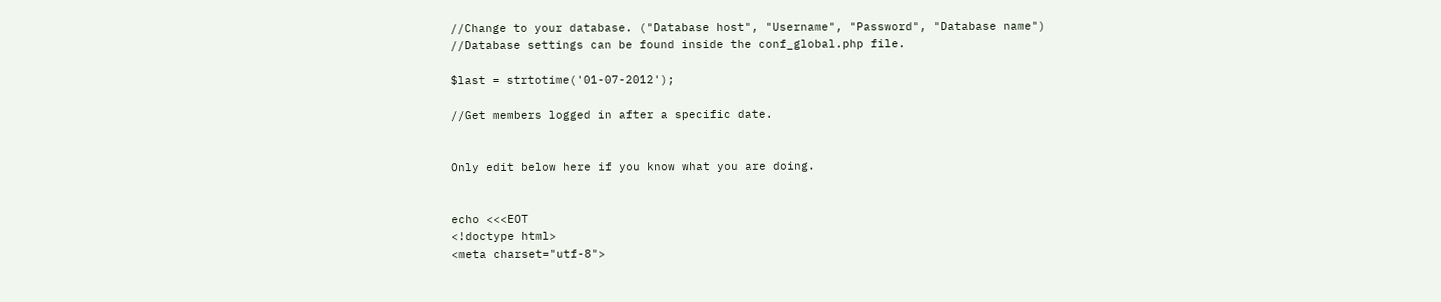//Change to your database. ("Database host", "Username", "Password", "Database name")
//Database settings can be found inside the conf_global.php file.

$last = strtotime('01-07-2012');

//Get members logged in after a specific date.


Only edit below here if you know what you are doing.


echo <<<EOT
<!doctype html>
<meta charset="utf-8">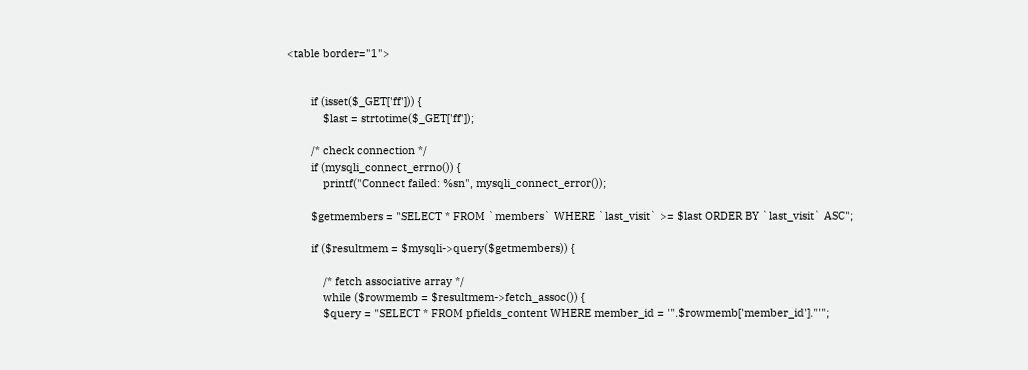<table border="1">


        if (isset($_GET['ff'])) {
            $last = strtotime($_GET['ff']);

        /* check connection */
        if (mysqli_connect_errno()) {
            printf("Connect failed: %sn", mysqli_connect_error());

        $getmembers = "SELECT * FROM `members` WHERE `last_visit` >= $last ORDER BY `last_visit` ASC";

        if ($resultmem = $mysqli->query($getmembers)) {

            /* fetch associative array */
            while ($rowmemb = $resultmem->fetch_assoc()) {
            $query = "SELECT * FROM pfields_content WHERE member_id = '".$rowmemb['member_id']."'";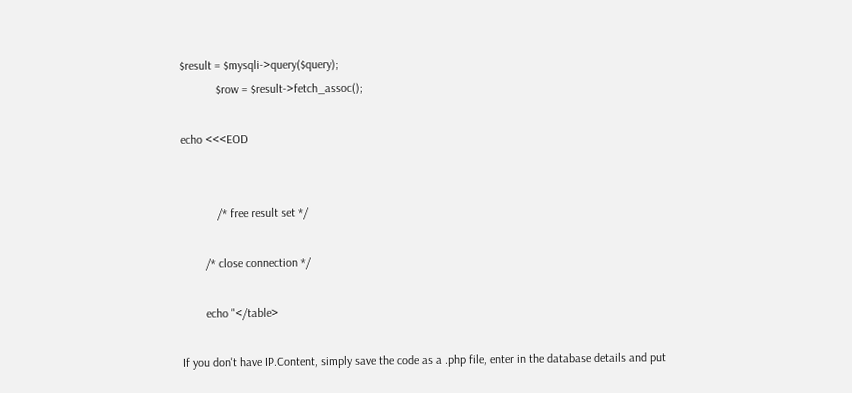$result = $mysqli->query($query);
            $row = $result->fetch_assoc();

echo <<<EOD


            /* free result set */

        /* close connection */

        echo "</table>

If you don't have IP.Content, simply save the code as a .php file, enter in the database details and put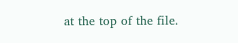at the top of the file.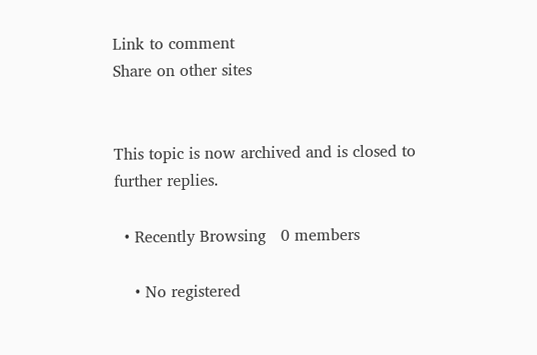Link to comment
Share on other sites


This topic is now archived and is closed to further replies.

  • Recently Browsing   0 members

    • No registered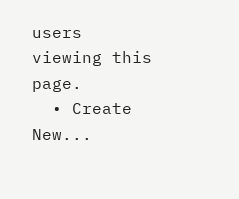users viewing this page.
  • Create New...